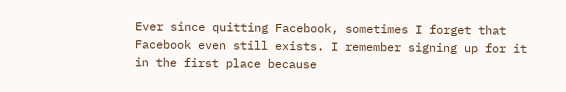Ever since quitting Facebook, sometimes I forget that Facebook even still exists. I remember signing up for it in the first place because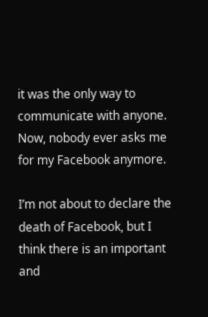it was the only way to communicate with anyone. Now, nobody ever asks me for my Facebook anymore.

I’m not about to declare the death of Facebook, but I think there is an important and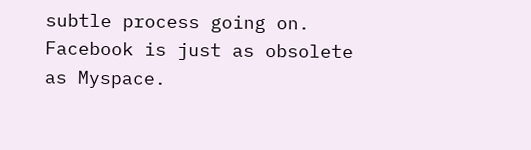subtle process going on. Facebook is just as obsolete as Myspace.